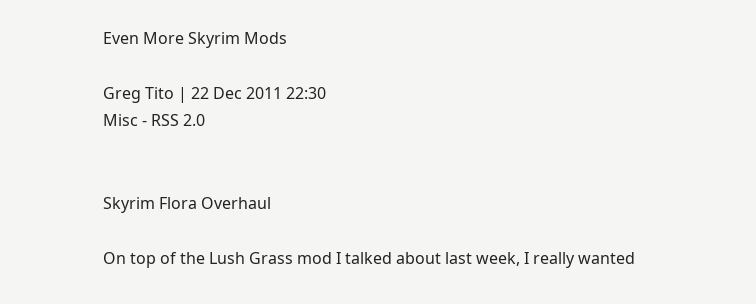Even More Skyrim Mods

Greg Tito | 22 Dec 2011 22:30
Misc - RSS 2.0


Skyrim Flora Overhaul

On top of the Lush Grass mod I talked about last week, I really wanted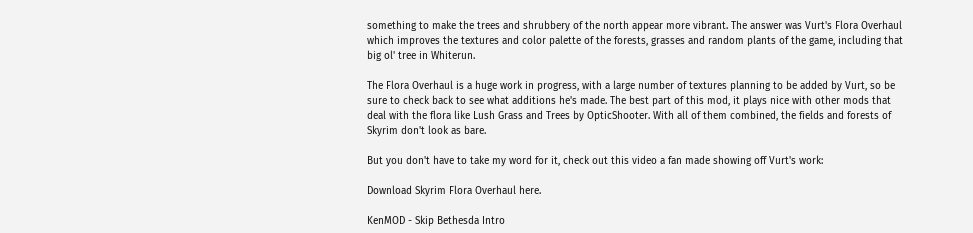something to make the trees and shrubbery of the north appear more vibrant. The answer was Vurt's Flora Overhaul which improves the textures and color palette of the forests, grasses and random plants of the game, including that big ol' tree in Whiterun.

The Flora Overhaul is a huge work in progress, with a large number of textures planning to be added by Vurt, so be sure to check back to see what additions he's made. The best part of this mod, it plays nice with other mods that deal with the flora like Lush Grass and Trees by OpticShooter. With all of them combined, the fields and forests of Skyrim don't look as bare.

But you don't have to take my word for it, check out this video a fan made showing off Vurt's work:

Download Skyrim Flora Overhaul here.

KenMOD - Skip Bethesda Intro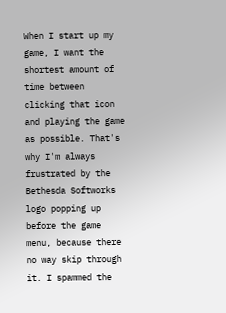When I start up my game, I want the shortest amount of time between clicking that icon and playing the game as possible. That's why I'm always frustrated by the Bethesda Softworks logo popping up before the game menu, because there no way skip through it. I spammed the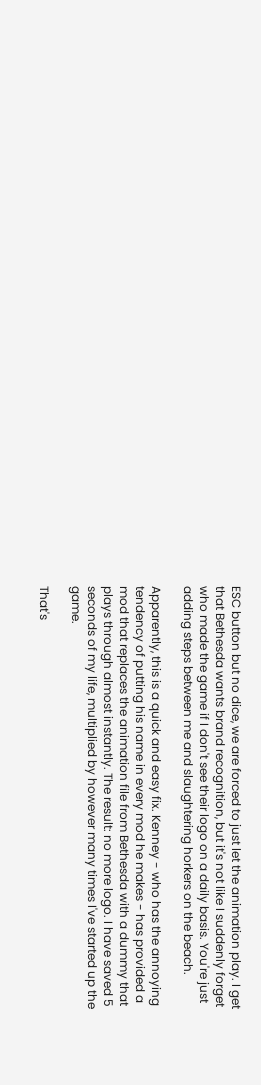ESC button but no dice, we are forced to just let the animation play. I get that Bethesda wants brand recognition, but it's not like I suddenly forget who made the game if I don't see their logo on a daily basis. You're just adding steps between me and slaughtering horkers on the beach.

Apparently, this is a quick and easy fix. Kenney - who has the annoying tendency of putting his name in every mod he makes - has provided a mod that replaces the animation file from Bethesda with a dummy that plays through almost instantly. The result: no more logo. I have saved 5 seconds of my life, multiplied by however many times I've started up the game.

That's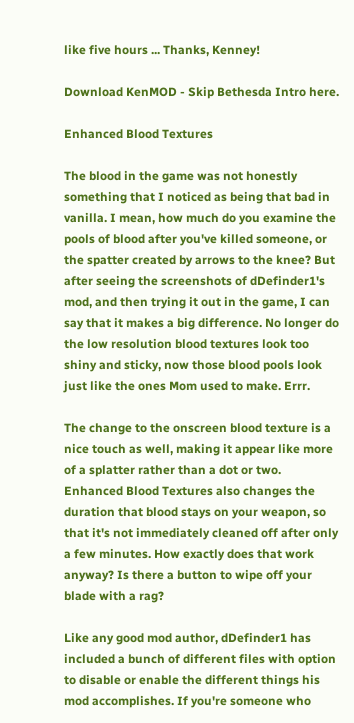like five hours ... Thanks, Kenney!

Download KenMOD - Skip Bethesda Intro here.

Enhanced Blood Textures

The blood in the game was not honestly something that I noticed as being that bad in vanilla. I mean, how much do you examine the pools of blood after you've killed someone, or the spatter created by arrows to the knee? But after seeing the screenshots of dDefinder1's mod, and then trying it out in the game, I can say that it makes a big difference. No longer do the low resolution blood textures look too shiny and sticky, now those blood pools look just like the ones Mom used to make. Errr.

The change to the onscreen blood texture is a nice touch as well, making it appear like more of a splatter rather than a dot or two. Enhanced Blood Textures also changes the duration that blood stays on your weapon, so that it's not immediately cleaned off after only a few minutes. How exactly does that work anyway? Is there a button to wipe off your blade with a rag?

Like any good mod author, dDefinder1 has included a bunch of different files with option to disable or enable the different things his mod accomplishes. If you're someone who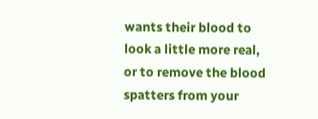wants their blood to look a little more real, or to remove the blood spatters from your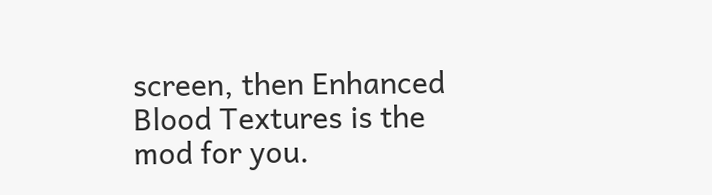screen, then Enhanced Blood Textures is the mod for you.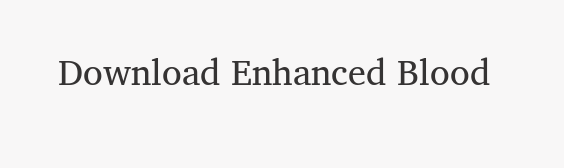Download Enhanced Blood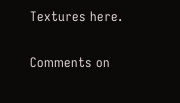Textures here.

Comments on